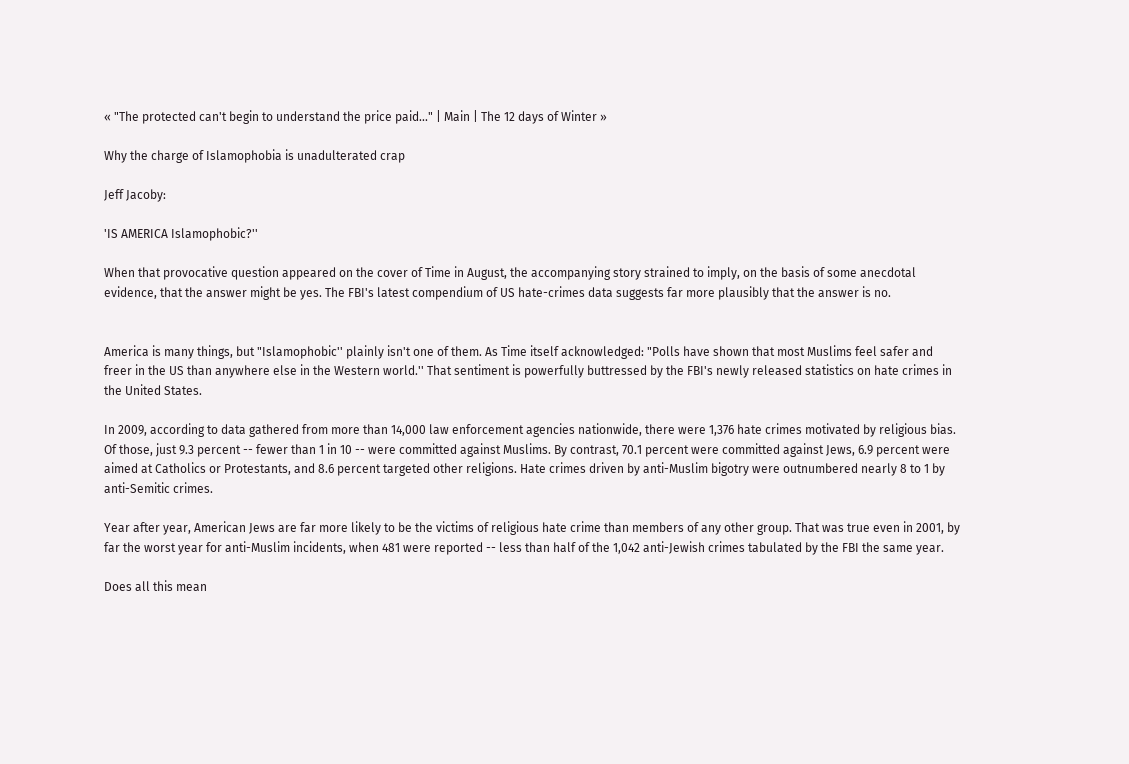« "The protected can't begin to understand the price paid..." | Main | The 12 days of Winter »

Why the charge of Islamophobia is unadulterated crap

Jeff Jacoby:

'IS AMERICA Islamophobic?''

When that provocative question appeared on the cover of Time in August, the accompanying story strained to imply, on the basis of some anecdotal evidence, that the answer might be yes. The FBI's latest compendium of US hate-crimes data suggests far more plausibly that the answer is no.


America is many things, but "Islamophobic'' plainly isn't one of them. As Time itself acknowledged: "Polls have shown that most Muslims feel safer and freer in the US than anywhere else in the Western world.'' That sentiment is powerfully buttressed by the FBI's newly released statistics on hate crimes in the United States.

In 2009, according to data gathered from more than 14,000 law enforcement agencies nationwide, there were 1,376 hate crimes motivated by religious bias. Of those, just 9.3 percent -- fewer than 1 in 10 -- were committed against Muslims. By contrast, 70.1 percent were committed against Jews, 6.9 percent were aimed at Catholics or Protestants, and 8.6 percent targeted other religions. Hate crimes driven by anti-Muslim bigotry were outnumbered nearly 8 to 1 by anti-Semitic crimes.

Year after year, American Jews are far more likely to be the victims of religious hate crime than members of any other group. That was true even in 2001, by far the worst year for anti-Muslim incidents, when 481 were reported -- less than half of the 1,042 anti-Jewish crimes tabulated by the FBI the same year.

Does all this mean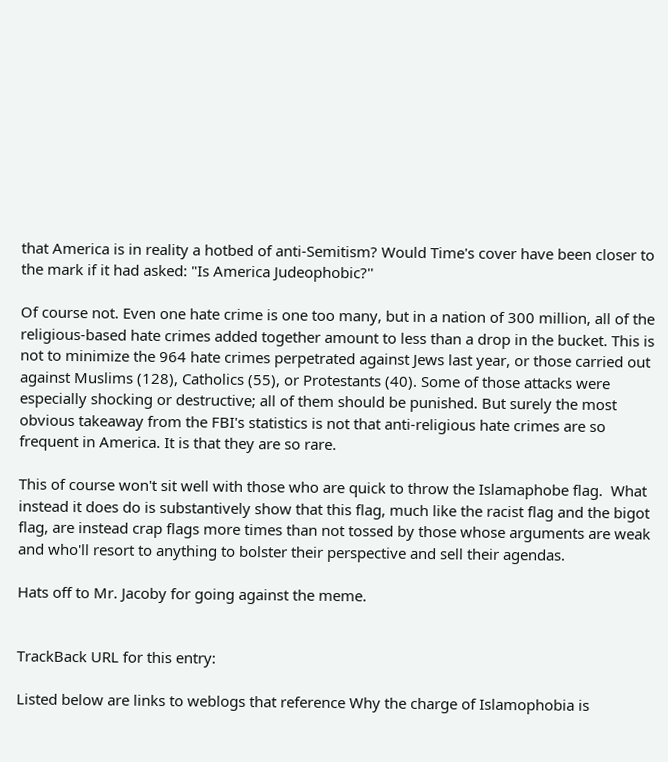that America is in reality a hotbed of anti-Semitism? Would Time's cover have been closer to the mark if it had asked: "Is America Judeophobic?''

Of course not. Even one hate crime is one too many, but in a nation of 300 million, all of the religious-based hate crimes added together amount to less than a drop in the bucket. This is not to minimize the 964 hate crimes perpetrated against Jews last year, or those carried out against Muslims (128), Catholics (55), or Protestants (40). Some of those attacks were especially shocking or destructive; all of them should be punished. But surely the most obvious takeaway from the FBI's statistics is not that anti-religious hate crimes are so frequent in America. It is that they are so rare.

This of course won't sit well with those who are quick to throw the Islamaphobe flag.  What instead it does do is substantively show that this flag, much like the racist flag and the bigot flag, are instead crap flags more times than not tossed by those whose arguments are weak and who'll resort to anything to bolster their perspective and sell their agendas.

Hats off to Mr. Jacoby for going against the meme.


TrackBack URL for this entry:

Listed below are links to weblogs that reference Why the charge of Islamophobia is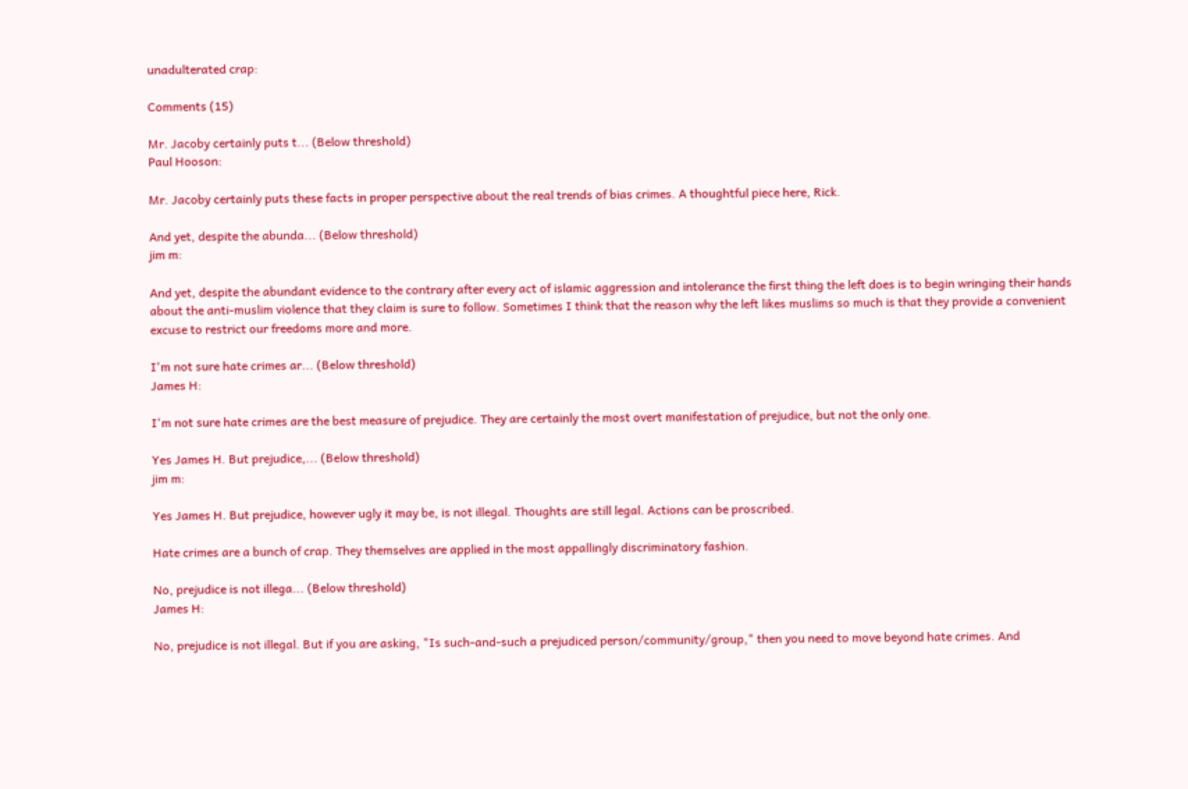unadulterated crap:

Comments (15)

Mr. Jacoby certainly puts t... (Below threshold)
Paul Hooson:

Mr. Jacoby certainly puts these facts in proper perspective about the real trends of bias crimes. A thoughtful piece here, Rick.

And yet, despite the abunda... (Below threshold)
jim m:

And yet, despite the abundant evidence to the contrary after every act of islamic aggression and intolerance the first thing the left does is to begin wringing their hands about the anti-muslim violence that they claim is sure to follow. Sometimes I think that the reason why the left likes muslims so much is that they provide a convenient excuse to restrict our freedoms more and more.

I'm not sure hate crimes ar... (Below threshold)
James H:

I'm not sure hate crimes are the best measure of prejudice. They are certainly the most overt manifestation of prejudice, but not the only one.

Yes James H. But prejudice,... (Below threshold)
jim m:

Yes James H. But prejudice, however ugly it may be, is not illegal. Thoughts are still legal. Actions can be proscribed.

Hate crimes are a bunch of crap. They themselves are applied in the most appallingly discriminatory fashion.

No, prejudice is not illega... (Below threshold)
James H:

No, prejudice is not illegal. But if you are asking, "Is such-and-such a prejudiced person/community/group," then you need to move beyond hate crimes. And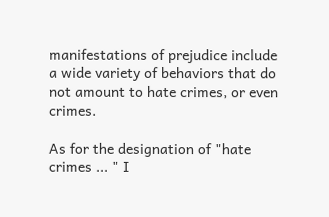manifestations of prejudice include a wide variety of behaviors that do not amount to hate crimes, or even crimes.

As for the designation of "hate crimes ... " I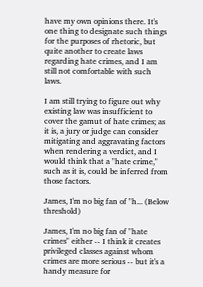have my own opinions there. It's one thing to designate such things for the purposes of rhetoric, but quite another to create laws regarding hate crimes, and I am still not comfortable with such laws.

I am still trying to figure out why existing law was insufficient to cover the gamut of hate crimes; as it is, a jury or judge can consider mitigating and aggravating factors when rendering a verdict, and I would think that a "hate crime," such as it is, could be inferred from those factors.

James, I'm no big fan of "h... (Below threshold)

James, I'm no big fan of "hate crimes" either -- I think it creates privileged classes against whom crimes are more serious -- but it's a handy measure for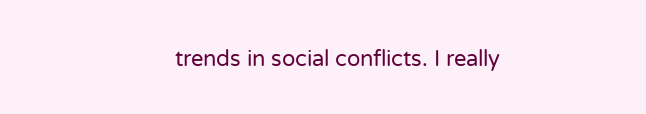trends in social conflicts. I really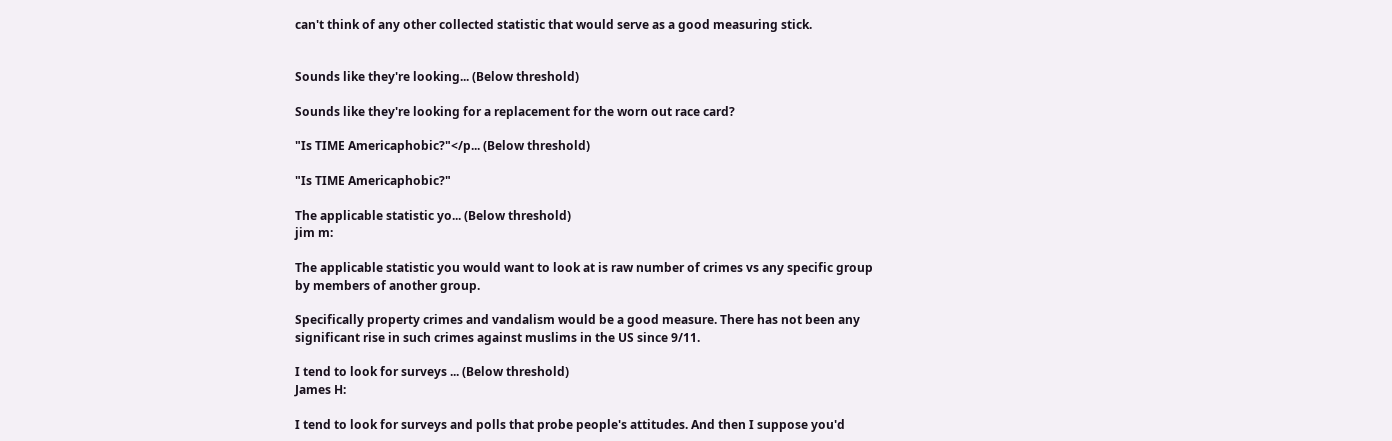can't think of any other collected statistic that would serve as a good measuring stick.


Sounds like they're looking... (Below threshold)

Sounds like they're looking for a replacement for the worn out race card?

"Is TIME Americaphobic?"</p... (Below threshold)

"Is TIME Americaphobic?"

The applicable statistic yo... (Below threshold)
jim m:

The applicable statistic you would want to look at is raw number of crimes vs any specific group by members of another group.

Specifically property crimes and vandalism would be a good measure. There has not been any significant rise in such crimes against muslims in the US since 9/11.

I tend to look for surveys ... (Below threshold)
James H:

I tend to look for surveys and polls that probe people's attitudes. And then I suppose you'd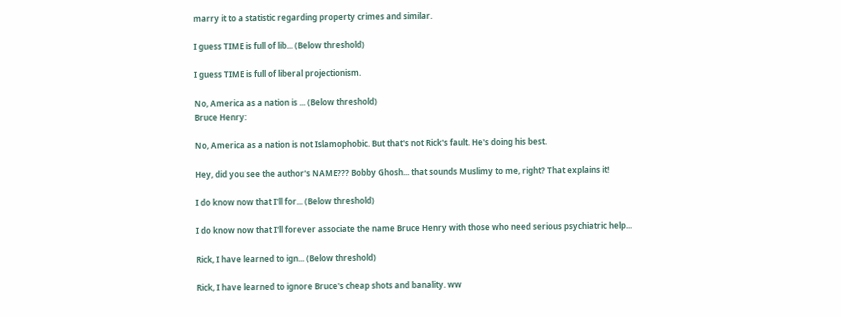marry it to a statistic regarding property crimes and similar.

I guess TIME is full of lib... (Below threshold)

I guess TIME is full of liberal projectionism.

No, America as a nation is ... (Below threshold)
Bruce Henry:

No, America as a nation is not Islamophobic. But that's not Rick's fault. He's doing his best.

Hey, did you see the author's NAME??? Bobby Ghosh... that sounds Muslimy to me, right? That explains it!

I do know now that I'll for... (Below threshold)

I do know now that I'll forever associate the name Bruce Henry with those who need serious psychiatric help...

Rick, I have learned to ign... (Below threshold)

Rick, I have learned to ignore Bruce's cheap shots and banality. ww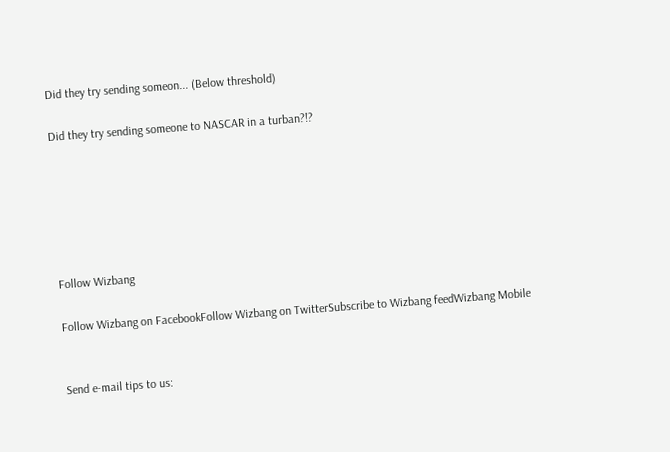Did they try sending someon... (Below threshold)

Did they try sending someone to NASCAR in a turban?!?






Follow Wizbang

Follow Wizbang on FacebookFollow Wizbang on TwitterSubscribe to Wizbang feedWizbang Mobile


Send e-mail tips to us: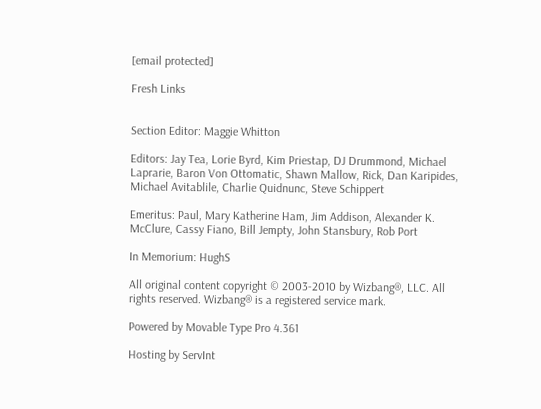[email protected]

Fresh Links


Section Editor: Maggie Whitton

Editors: Jay Tea, Lorie Byrd, Kim Priestap, DJ Drummond, Michael Laprarie, Baron Von Ottomatic, Shawn Mallow, Rick, Dan Karipides, Michael Avitablile, Charlie Quidnunc, Steve Schippert

Emeritus: Paul, Mary Katherine Ham, Jim Addison, Alexander K. McClure, Cassy Fiano, Bill Jempty, John Stansbury, Rob Port

In Memorium: HughS

All original content copyright © 2003-2010 by Wizbang®, LLC. All rights reserved. Wizbang® is a registered service mark.

Powered by Movable Type Pro 4.361

Hosting by ServInt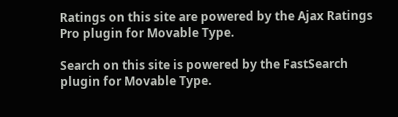Ratings on this site are powered by the Ajax Ratings Pro plugin for Movable Type.

Search on this site is powered by the FastSearch plugin for Movable Type.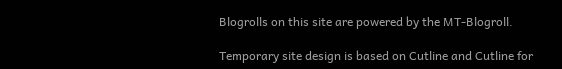Blogrolls on this site are powered by the MT-Blogroll.

Temporary site design is based on Cutline and Cutline for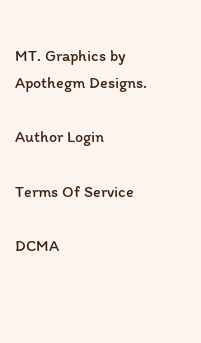MT. Graphics by Apothegm Designs.

Author Login

Terms Of Service

DCMA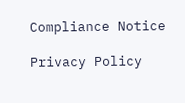Compliance Notice

Privacy Policy